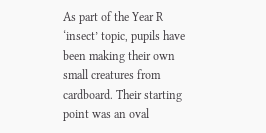As part of the Year R ‘insect’ topic, pupils have been making their own small creatures from cardboard. Their starting point was an oval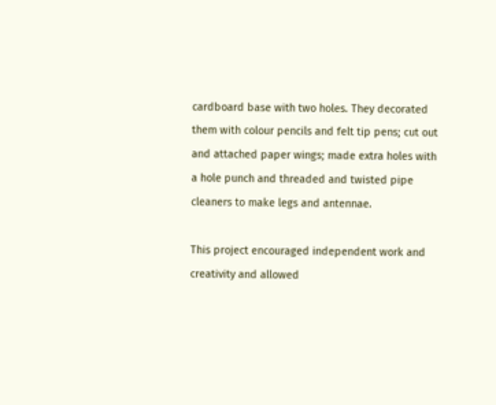cardboard base with two holes. They decorated them with colour pencils and felt tip pens; cut out and attached paper wings; made extra holes with a hole punch and threaded and twisted pipe cleaners to make legs and antennae.

This project encouraged independent work and creativity and allowed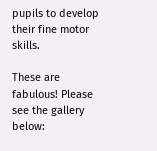pupils to develop their fine motor skills.

These are fabulous! Please see the gallery below: